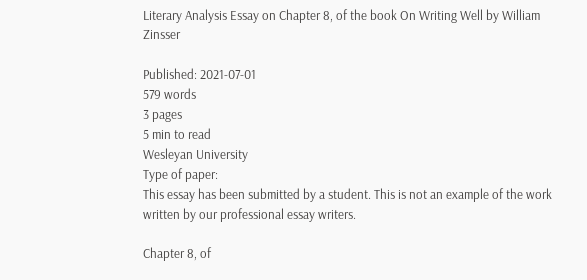Literary Analysis Essay on Chapter 8, of the book On Writing Well by William Zinsser

Published: 2021-07-01
579 words
3 pages
5 min to read
Wesleyan University
Type of paper:
This essay has been submitted by a student. This is not an example of the work written by our professional essay writers.

Chapter 8, of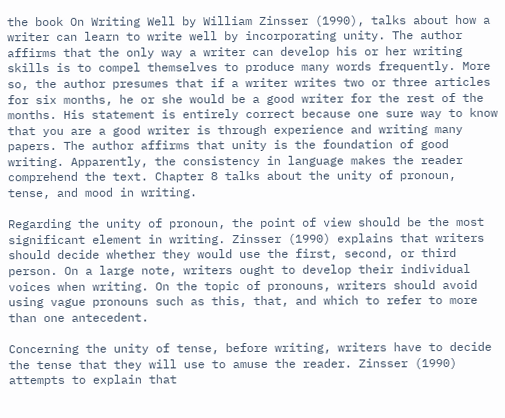the book On Writing Well by William Zinsser (1990), talks about how a writer can learn to write well by incorporating unity. The author affirms that the only way a writer can develop his or her writing skills is to compel themselves to produce many words frequently. More so, the author presumes that if a writer writes two or three articles for six months, he or she would be a good writer for the rest of the months. His statement is entirely correct because one sure way to know that you are a good writer is through experience and writing many papers. The author affirms that unity is the foundation of good writing. Apparently, the consistency in language makes the reader comprehend the text. Chapter 8 talks about the unity of pronoun, tense, and mood in writing.

Regarding the unity of pronoun, the point of view should be the most significant element in writing. Zinsser (1990) explains that writers should decide whether they would use the first, second, or third person. On a large note, writers ought to develop their individual voices when writing. On the topic of pronouns, writers should avoid using vague pronouns such as this, that, and which to refer to more than one antecedent.

Concerning the unity of tense, before writing, writers have to decide the tense that they will use to amuse the reader. Zinsser (1990) attempts to explain that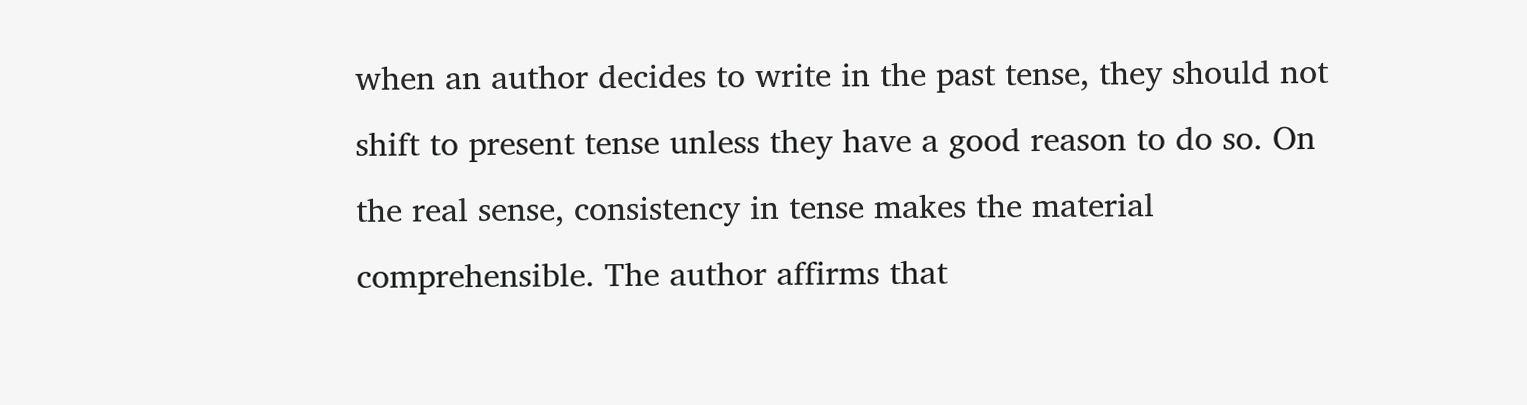when an author decides to write in the past tense, they should not shift to present tense unless they have a good reason to do so. On the real sense, consistency in tense makes the material comprehensible. The author affirms that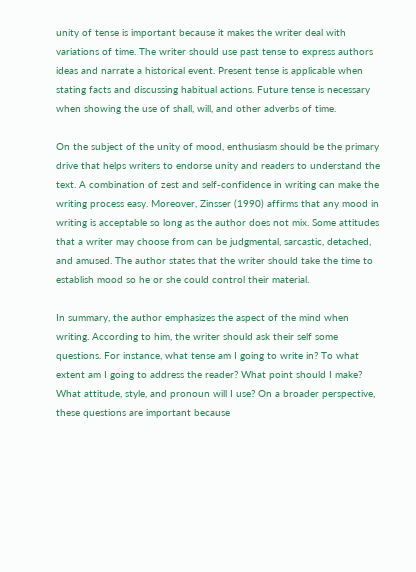unity of tense is important because it makes the writer deal with variations of time. The writer should use past tense to express authors ideas and narrate a historical event. Present tense is applicable when stating facts and discussing habitual actions. Future tense is necessary when showing the use of shall, will, and other adverbs of time.

On the subject of the unity of mood, enthusiasm should be the primary drive that helps writers to endorse unity and readers to understand the text. A combination of zest and self-confidence in writing can make the writing process easy. Moreover, Zinsser (1990) affirms that any mood in writing is acceptable so long as the author does not mix. Some attitudes that a writer may choose from can be judgmental, sarcastic, detached, and amused. The author states that the writer should take the time to establish mood so he or she could control their material.

In summary, the author emphasizes the aspect of the mind when writing. According to him, the writer should ask their self some questions. For instance, what tense am I going to write in? To what extent am I going to address the reader? What point should I make? What attitude, style, and pronoun will I use? On a broader perspective, these questions are important because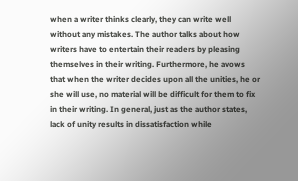when a writer thinks clearly, they can write well without any mistakes. The author talks about how writers have to entertain their readers by pleasing themselves in their writing. Furthermore, he avows that when the writer decides upon all the unities, he or she will use, no material will be difficult for them to fix in their writing. In general, just as the author states, lack of unity results in dissatisfaction while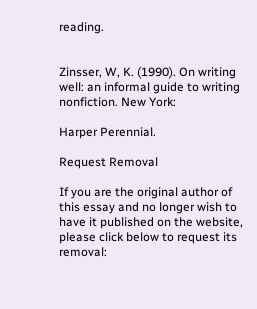reading.


Zinsser, W, K. (1990). On writing well: an informal guide to writing nonfiction. New York:

Harper Perennial.

Request Removal

If you are the original author of this essay and no longer wish to have it published on the website, please click below to request its removal: